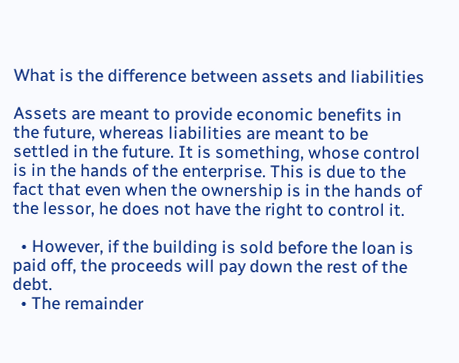What is the difference between assets and liabilities

Assets are meant to provide economic benefits in the future, whereas liabilities are meant to be settled in the future. It is something, whose control is in the hands of the enterprise. This is due to the fact that even when the ownership is in the hands of the lessor, he does not have the right to control it.

  • However, if the building is sold before the loan is paid off, the proceeds will pay down the rest of the debt.
  • The remainder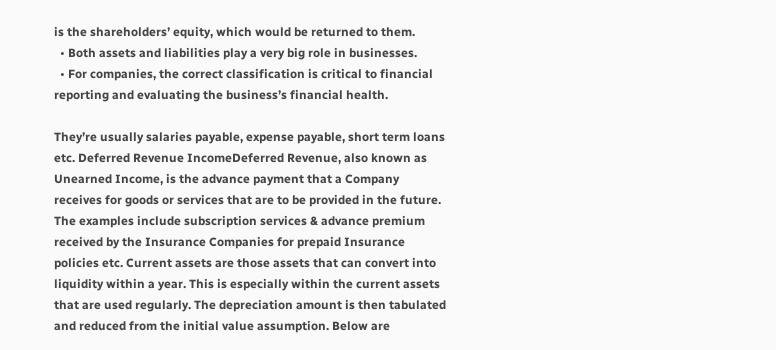is the shareholders’ equity, which would be returned to them.
  • Both assets and liabilities play a very big role in businesses.
  • For companies, the correct classification is critical to financial reporting and evaluating the business’s financial health.

They’re usually salaries payable, expense payable, short term loans etc. Deferred Revenue IncomeDeferred Revenue, also known as Unearned Income, is the advance payment that a Company receives for goods or services that are to be provided in the future. The examples include subscription services & advance premium received by the Insurance Companies for prepaid Insurance policies etc. Current assets are those assets that can convert into liquidity within a year. This is especially within the current assets that are used regularly. The depreciation amount is then tabulated and reduced from the initial value assumption. Below are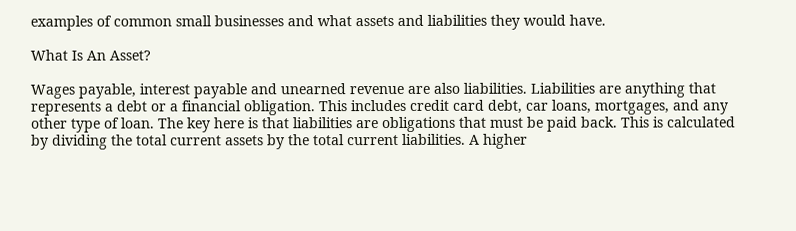examples of common small businesses and what assets and liabilities they would have.

What Is An Asset?

Wages payable, interest payable and unearned revenue are also liabilities. Liabilities are anything that represents a debt or a financial obligation. This includes credit card debt, car loans, mortgages, and any other type of loan. The key here is that liabilities are obligations that must be paid back. This is calculated by dividing the total current assets by the total current liabilities. A higher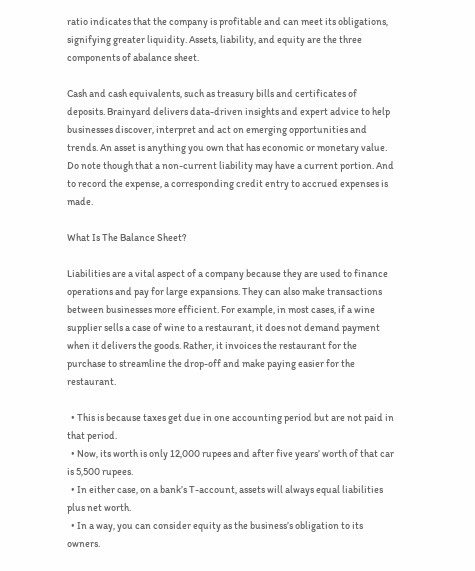ratio indicates that the company is profitable and can meet its obligations, signifying greater liquidity. Assets, liability, and equity are the three components of abalance sheet.

Cash and cash equivalents, such as treasury bills and certificates of deposits. Brainyard delivers data-driven insights and expert advice to help businesses discover, interpret and act on emerging opportunities and trends. An asset is anything you own that has economic or monetary value. Do note though that a non-current liability may have a current portion. And to record the expense, a corresponding credit entry to accrued expenses is made.

What Is The Balance Sheet?

Liabilities are a vital aspect of a company because they are used to finance operations and pay for large expansions. They can also make transactions between businesses more efficient. For example, in most cases, if a wine supplier sells a case of wine to a restaurant, it does not demand payment when it delivers the goods. Rather, it invoices the restaurant for the purchase to streamline the drop-off and make paying easier for the restaurant.

  • This is because taxes get due in one accounting period but are not paid in that period.
  • Now, its worth is only 12,000 rupees and after five years’ worth of that car is 5,500 rupees.
  • In either case, on a bank’s T-account, assets will always equal liabilities plus net worth.
  • In a way, you can consider equity as the business’s obligation to its owners.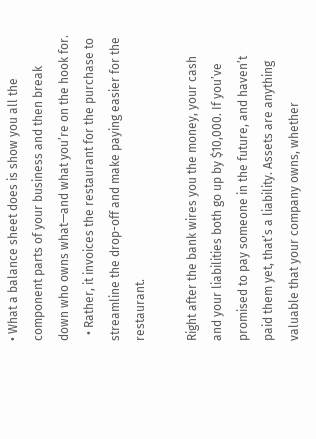• What a balance sheet does is show you all the component parts of your business and then break down who owns what—and what you’re on the hook for.
  • Rather, it invoices the restaurant for the purchase to streamline the drop-off and make paying easier for the restaurant.

Right after the bank wires you the money, your cash and your liabilities both go up by $10,000. If you’ve promised to pay someone in the future, and haven’t paid them yet, that’s a liability. Assets are anything valuable that your company owns, whether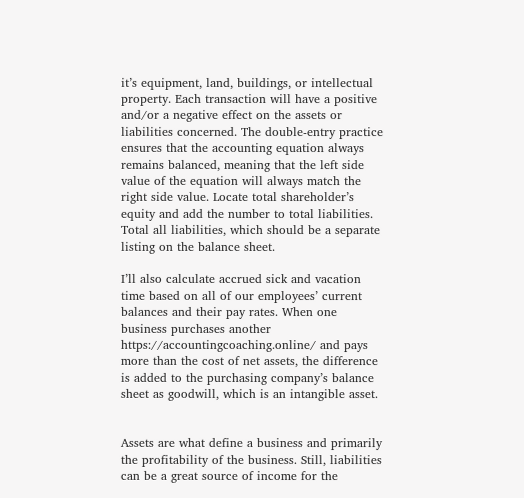it’s equipment, land, buildings, or intellectual property. Each transaction will have a positive and/or a negative effect on the assets or liabilities concerned. The double-entry practice ensures that the accounting equation always remains balanced, meaning that the left side value of the equation will always match the right side value. Locate total shareholder’s equity and add the number to total liabilities. Total all liabilities, which should be a separate listing on the balance sheet.

I’ll also calculate accrued sick and vacation time based on all of our employees’ current balances and their pay rates. When one business purchases another https://accountingcoaching.online/ and pays more than the cost of net assets, the difference is added to the purchasing company’s balance sheet as goodwill, which is an intangible asset.


Assets are what define a business and primarily the profitability of the business. Still, liabilities can be a great source of income for the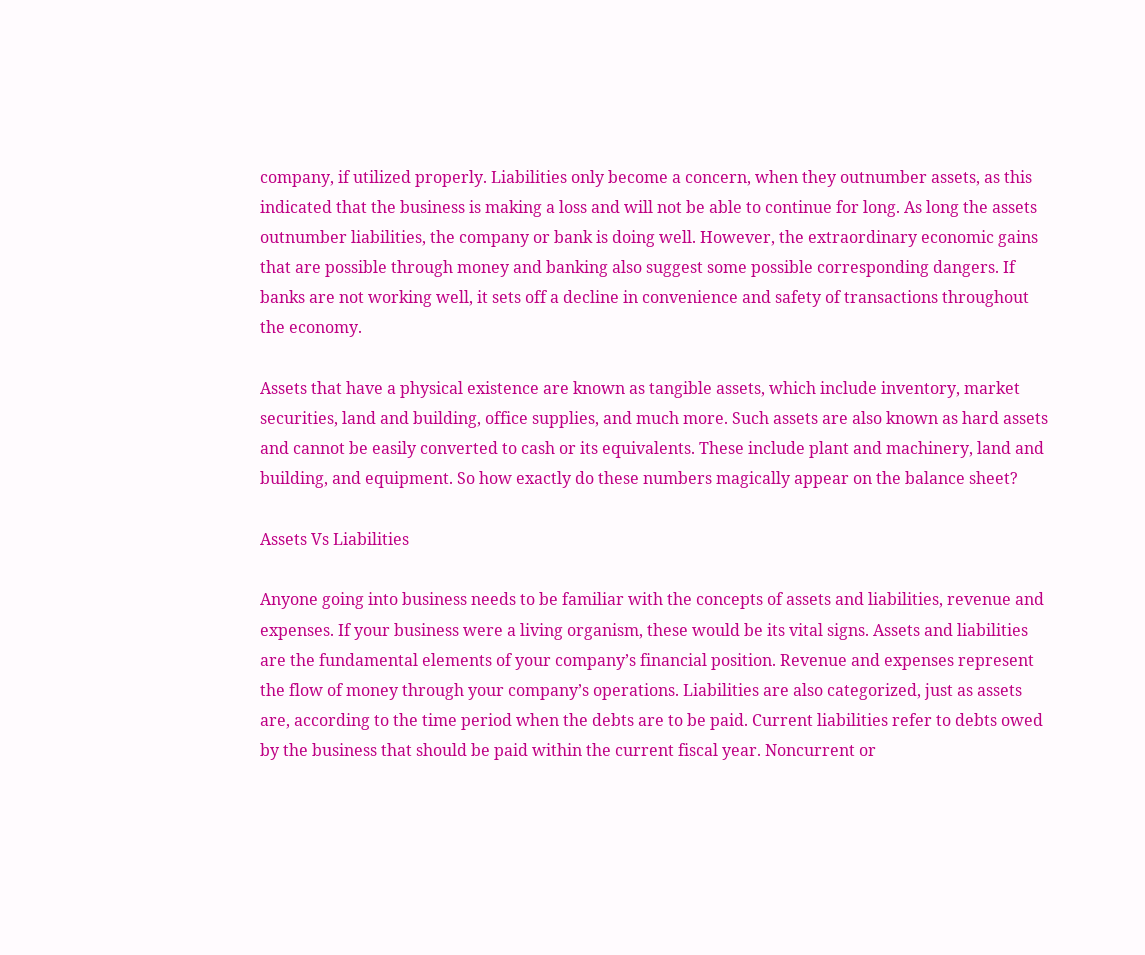company, if utilized properly. Liabilities only become a concern, when they outnumber assets, as this indicated that the business is making a loss and will not be able to continue for long. As long the assets outnumber liabilities, the company or bank is doing well. However, the extraordinary economic gains that are possible through money and banking also suggest some possible corresponding dangers. If banks are not working well, it sets off a decline in convenience and safety of transactions throughout the economy.

Assets that have a physical existence are known as tangible assets, which include inventory, market securities, land and building, office supplies, and much more. Such assets are also known as hard assets and cannot be easily converted to cash or its equivalents. These include plant and machinery, land and building, and equipment. So how exactly do these numbers magically appear on the balance sheet?

Assets Vs Liabilities

Anyone going into business needs to be familiar with the concepts of assets and liabilities, revenue and expenses. If your business were a living organism, these would be its vital signs. Assets and liabilities are the fundamental elements of your company’s financial position. Revenue and expenses represent the flow of money through your company’s operations. Liabilities are also categorized, just as assets are, according to the time period when the debts are to be paid. Current liabilities refer to debts owed by the business that should be paid within the current fiscal year. Noncurrent or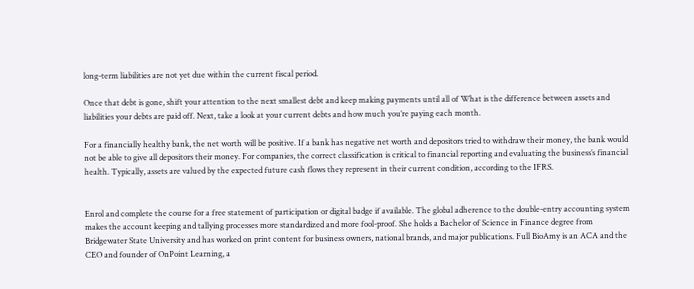long-term liabilities are not yet due within the current fiscal period.

Once that debt is gone, shift your attention to the next smallest debt and keep making payments until all of What is the difference between assets and liabilities your debts are paid off. Next, take a look at your current debts and how much you’re paying each month.

For a financially healthy bank, the net worth will be positive. If a bank has negative net worth and depositors tried to withdraw their money, the bank would not be able to give all depositors their money. For companies, the correct classification is critical to financial reporting and evaluating the business’s financial health. Typically, assets are valued by the expected future cash flows they represent in their current condition, according to the IFRS.


Enrol and complete the course for a free statement of participation or digital badge if available. The global adherence to the double-entry accounting system makes the account keeping and tallying processes more standardized and more fool-proof. She holds a Bachelor of Science in Finance degree from Bridgewater State University and has worked on print content for business owners, national brands, and major publications. Full BioAmy is an ACA and the CEO and founder of OnPoint Learning, a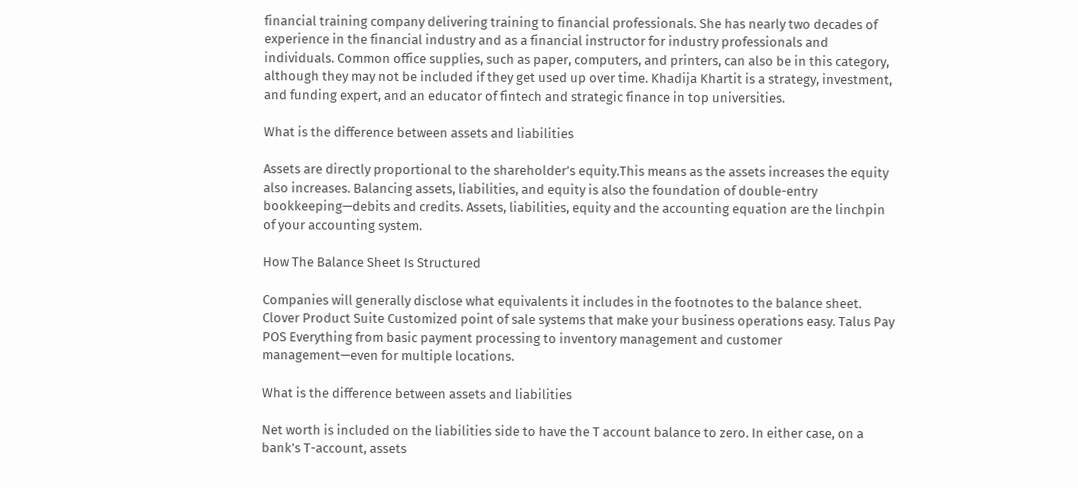financial training company delivering training to financial professionals. She has nearly two decades of experience in the financial industry and as a financial instructor for industry professionals and individuals. Common office supplies, such as paper, computers, and printers, can also be in this category, although they may not be included if they get used up over time. Khadija Khartit is a strategy, investment, and funding expert, and an educator of fintech and strategic finance in top universities.

What is the difference between assets and liabilities

Assets are directly proportional to the shareholder’s equity.This means as the assets increases the equity also increases. Balancing assets, liabilities, and equity is also the foundation of double-entry bookkeeping—debits and credits. Assets, liabilities, equity and the accounting equation are the linchpin of your accounting system.

How The Balance Sheet Is Structured

Companies will generally disclose what equivalents it includes in the footnotes to the balance sheet. Clover Product Suite Customized point of sale systems that make your business operations easy. Talus Pay POS Everything from basic payment processing to inventory management and customer management—even for multiple locations.

What is the difference between assets and liabilities

Net worth is included on the liabilities side to have the T account balance to zero. In either case, on a bank’s T-account, assets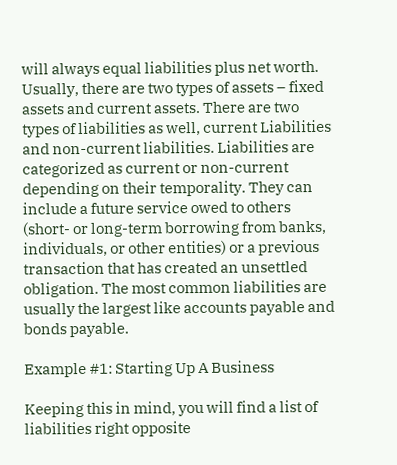will always equal liabilities plus net worth. Usually, there are two types of assets – fixed assets and current assets. There are two types of liabilities as well, current Liabilities and non-current liabilities. Liabilities are categorized as current or non-current depending on their temporality. They can include a future service owed to others (short- or long-term borrowing from banks, individuals, or other entities) or a previous transaction that has created an unsettled obligation. The most common liabilities are usually the largest like accounts payable and bonds payable.

Example #1: Starting Up A Business

Keeping this in mind, you will find a list of liabilities right opposite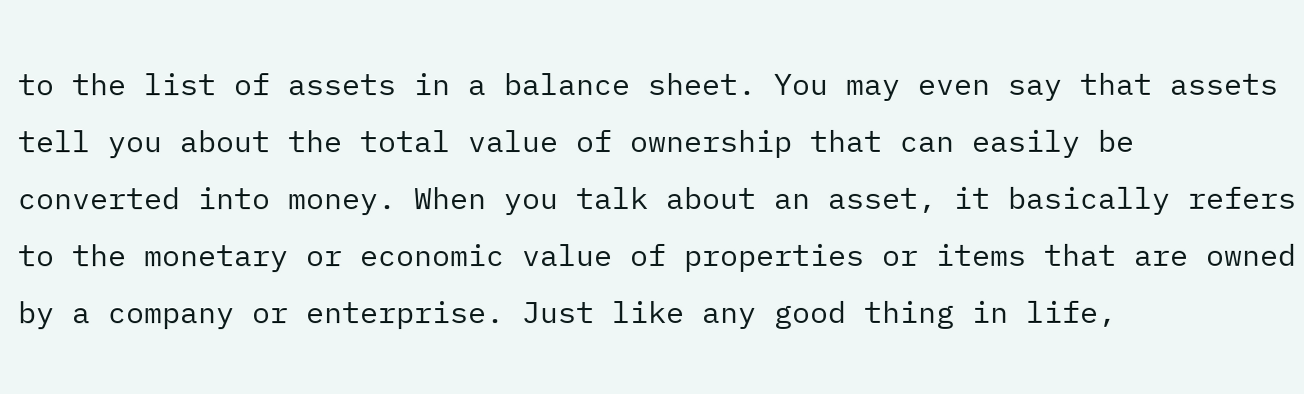to the list of assets in a balance sheet. You may even say that assets tell you about the total value of ownership that can easily be converted into money. When you talk about an asset, it basically refers to the monetary or economic value of properties or items that are owned by a company or enterprise. Just like any good thing in life,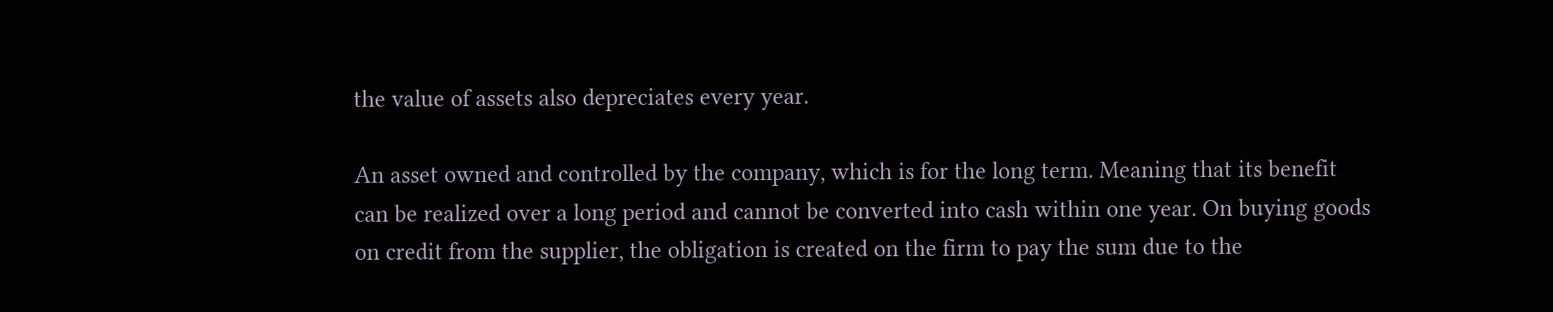the value of assets also depreciates every year.

An asset owned and controlled by the company, which is for the long term. Meaning that its benefit can be realized over a long period and cannot be converted into cash within one year. On buying goods on credit from the supplier, the obligation is created on the firm to pay the sum due to the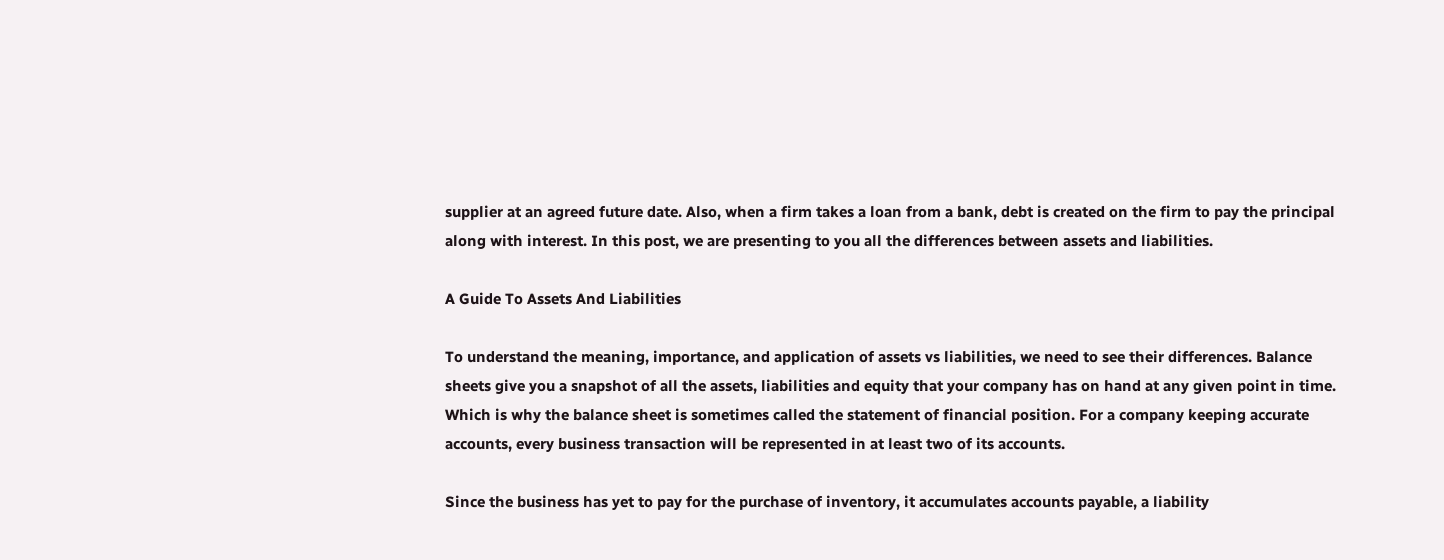supplier at an agreed future date. Also, when a firm takes a loan from a bank, debt is created on the firm to pay the principal along with interest. In this post, we are presenting to you all the differences between assets and liabilities.

A Guide To Assets And Liabilities

To understand the meaning, importance, and application of assets vs liabilities, we need to see their differences. Balance sheets give you a snapshot of all the assets, liabilities and equity that your company has on hand at any given point in time. Which is why the balance sheet is sometimes called the statement of financial position. For a company keeping accurate accounts, every business transaction will be represented in at least two of its accounts.

Since the business has yet to pay for the purchase of inventory, it accumulates accounts payable, a liability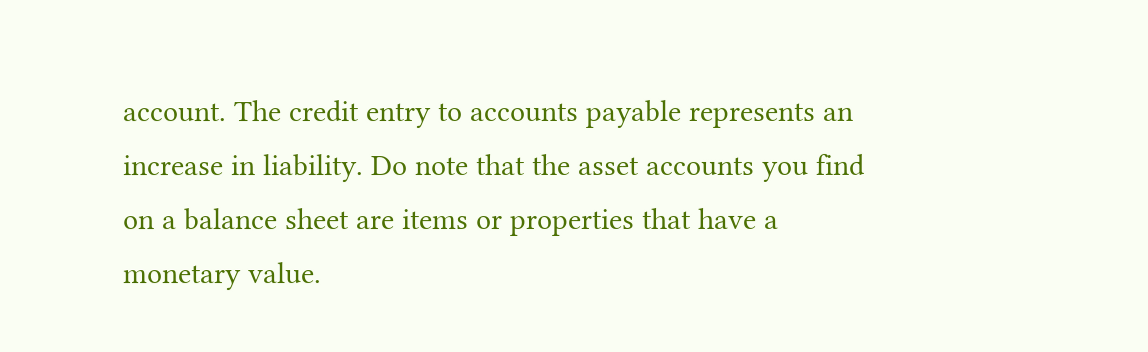account. The credit entry to accounts payable represents an increase in liability. Do note that the asset accounts you find on a balance sheet are items or properties that have a monetary value.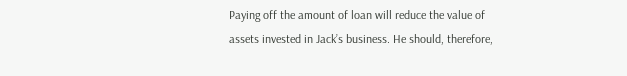Paying off the amount of loan will reduce the value of assets invested in Jack’s business. He should, therefore,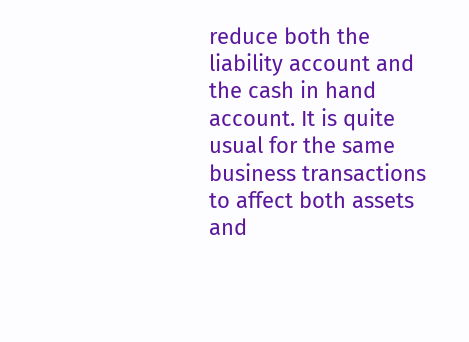reduce both the liability account and the cash in hand account. It is quite usual for the same business transactions to affect both assets and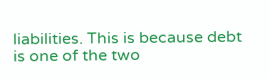liabilities. This is because debt is one of the two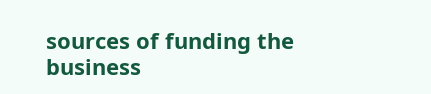sources of funding the business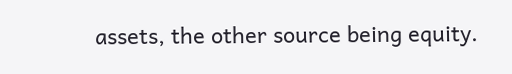assets, the other source being equity.